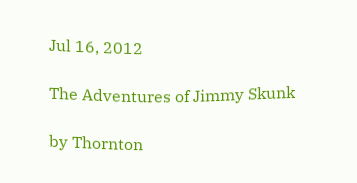Jul 16, 2012

The Adventures of Jimmy Skunk

by Thornton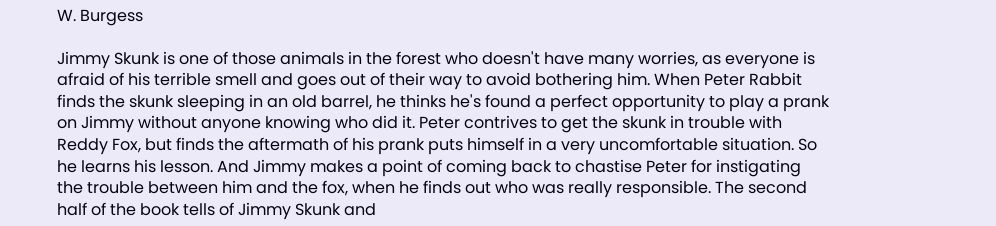W. Burgess

Jimmy Skunk is one of those animals in the forest who doesn't have many worries, as everyone is afraid of his terrible smell and goes out of their way to avoid bothering him. When Peter Rabbit finds the skunk sleeping in an old barrel, he thinks he's found a perfect opportunity to play a prank on Jimmy without anyone knowing who did it. Peter contrives to get the skunk in trouble with Reddy Fox, but finds the aftermath of his prank puts himself in a very uncomfortable situation. So he learns his lesson. And Jimmy makes a point of coming back to chastise Peter for instigating the trouble between him and the fox, when he finds out who was really responsible. The second half of the book tells of Jimmy Skunk and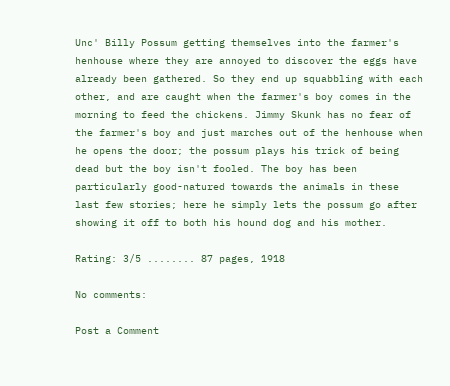Unc' Billy Possum getting themselves into the farmer's henhouse where they are annoyed to discover the eggs have already been gathered. So they end up squabbling with each other, and are caught when the farmer's boy comes in the morning to feed the chickens. Jimmy Skunk has no fear of the farmer's boy and just marches out of the henhouse when he opens the door; the possum plays his trick of being dead but the boy isn't fooled. The boy has been particularly good-natured towards the animals in these last few stories; here he simply lets the possum go after showing it off to both his hound dog and his mother.

Rating: 3/5 ........ 87 pages, 1918

No comments:

Post a Comment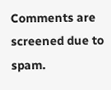Comments are screened due to spam.